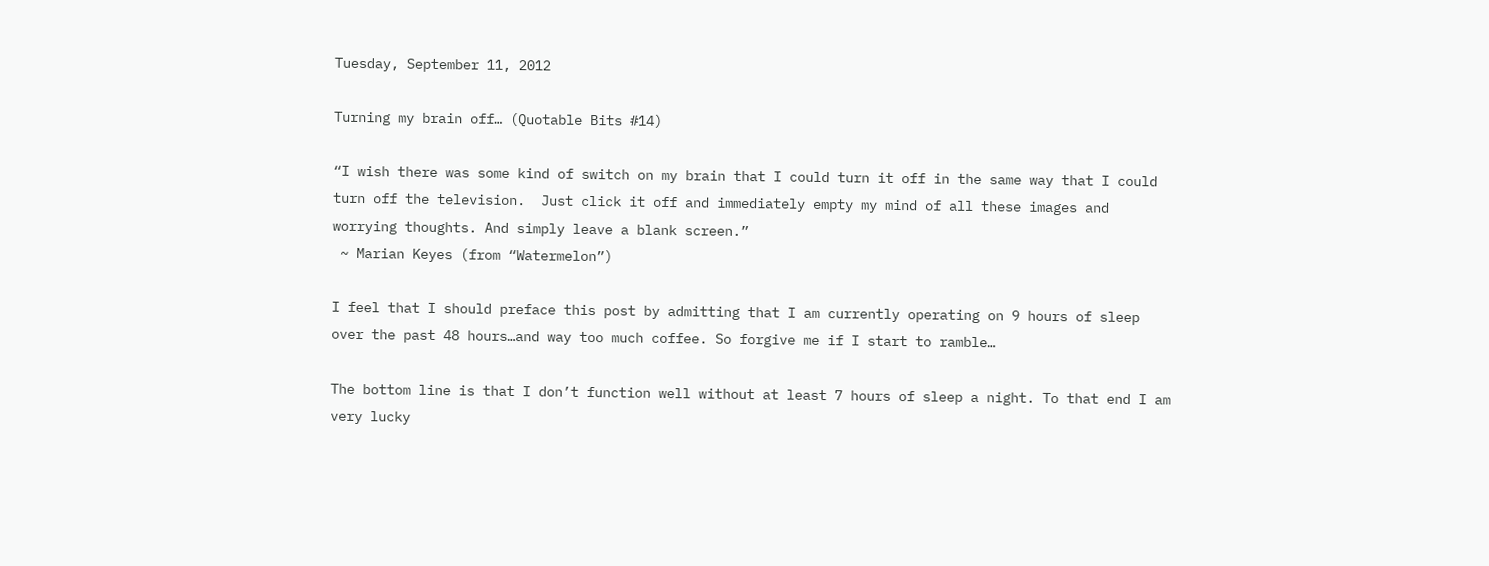Tuesday, September 11, 2012

Turning my brain off… (Quotable Bits #14)

“I wish there was some kind of switch on my brain that I could turn it off in the same way that I could turn off the television.  Just click it off and immediately empty my mind of all these images and worrying thoughts. And simply leave a blank screen.”
 ~ Marian Keyes (from “Watermelon”)

I feel that I should preface this post by admitting that I am currently operating on 9 hours of sleep over the past 48 hours…and way too much coffee. So forgive me if I start to ramble…

The bottom line is that I don’t function well without at least 7 hours of sleep a night. To that end I am very lucky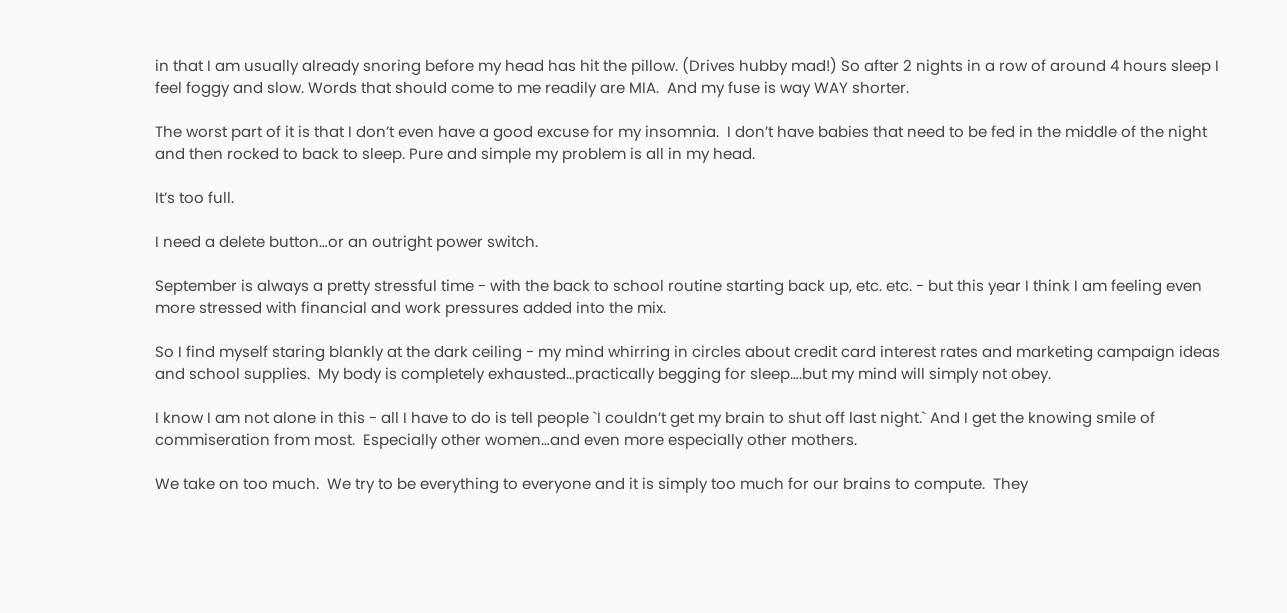in that I am usually already snoring before my head has hit the pillow. (Drives hubby mad!) So after 2 nights in a row of around 4 hours sleep I feel foggy and slow. Words that should come to me readily are MIA.  And my fuse is way WAY shorter.

The worst part of it is that I don’t even have a good excuse for my insomnia.  I don’t have babies that need to be fed in the middle of the night and then rocked to back to sleep. Pure and simple my problem is all in my head.

It’s too full.

I need a delete button…or an outright power switch.

September is always a pretty stressful time - with the back to school routine starting back up, etc. etc. - but this year I think I am feeling even more stressed with financial and work pressures added into the mix.

So I find myself staring blankly at the dark ceiling - my mind whirring in circles about credit card interest rates and marketing campaign ideas and school supplies.  My body is completely exhausted…practically begging for sleep….but my mind will simply not obey.

I know I am not alone in this - all I have to do is tell people `I couldn’t get my brain to shut off last night.` And I get the knowing smile of commiseration from most.  Especially other women…and even more especially other mothers.

We take on too much.  We try to be everything to everyone and it is simply too much for our brains to compute.  They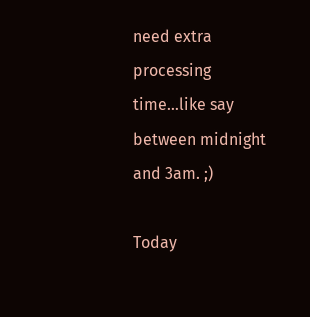need extra processing time…like say between midnight and 3am. ;)

Today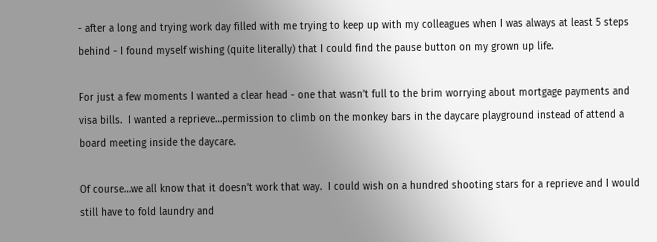- after a long and trying work day filled with me trying to keep up with my colleagues when I was always at least 5 steps behind - I found myself wishing (quite literally) that I could find the pause button on my grown up life.

For just a few moments I wanted a clear head - one that wasn’t full to the brim worrying about mortgage payments and visa bills.  I wanted a reprieve…permission to climb on the monkey bars in the daycare playground instead of attend a board meeting inside the daycare.

Of course…we all know that it doesn’t work that way.  I could wish on a hundred shooting stars for a reprieve and I would still have to fold laundry and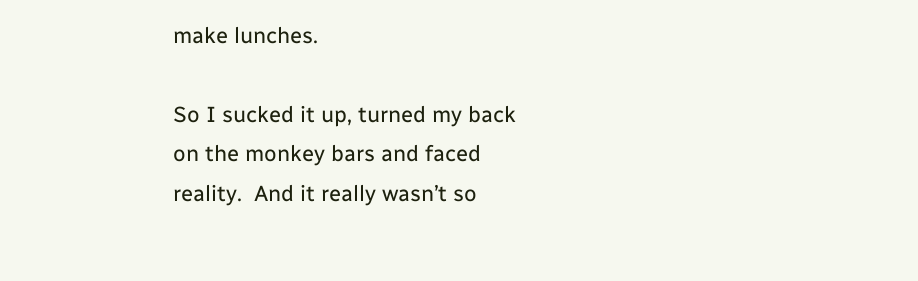make lunches.

So I sucked it up, turned my back on the monkey bars and faced reality.  And it really wasn’t so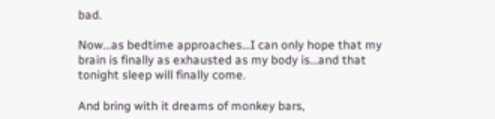bad.

Now…as bedtime approaches…I can only hope that my brain is finally as exhausted as my body is…and that tonight sleep will finally come.

And bring with it dreams of monkey bars,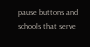pause buttons and schools that serve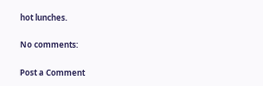hot lunches.

No comments:

Post a Comment